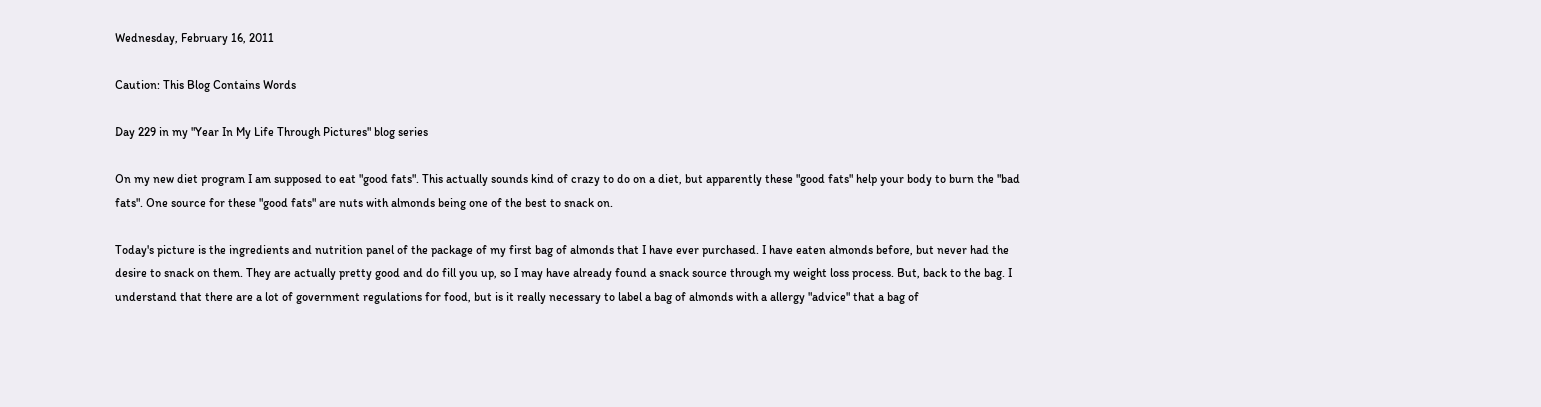Wednesday, February 16, 2011

Caution: This Blog Contains Words

Day 229 in my "Year In My Life Through Pictures" blog series

On my new diet program I am supposed to eat "good fats". This actually sounds kind of crazy to do on a diet, but apparently these "good fats" help your body to burn the "bad fats". One source for these "good fats" are nuts with almonds being one of the best to snack on.

Today's picture is the ingredients and nutrition panel of the package of my first bag of almonds that I have ever purchased. I have eaten almonds before, but never had the desire to snack on them. They are actually pretty good and do fill you up, so I may have already found a snack source through my weight loss process. But, back to the bag. I understand that there are a lot of government regulations for food, but is it really necessary to label a bag of almonds with a allergy "advice" that a bag of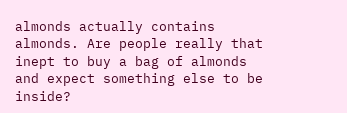almonds actually contains almonds. Are people really that inept to buy a bag of almonds and expect something else to be inside?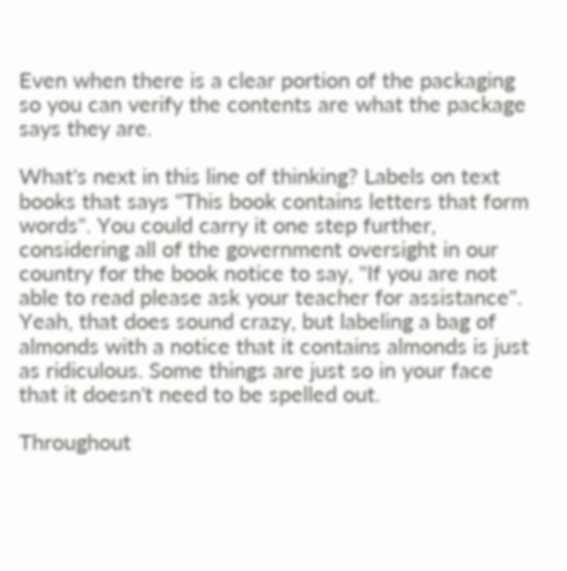Even when there is a clear portion of the packaging so you can verify the contents are what the package says they are.

What's next in this line of thinking? Labels on text books that says "This book contains letters that form words". You could carry it one step further, considering all of the government oversight in our country for the book notice to say, "If you are not able to read please ask your teacher for assistance". Yeah, that does sound crazy, but labeling a bag of almonds with a notice that it contains almonds is just as ridiculous. Some things are just so in your face that it doesn't need to be spelled out.

Throughout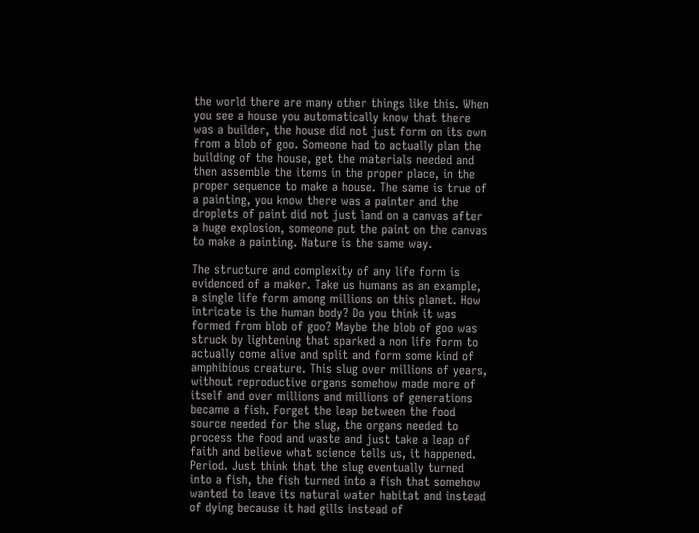the world there are many other things like this. When you see a house you automatically know that there was a builder, the house did not just form on its own from a blob of goo. Someone had to actually plan the building of the house, get the materials needed and then assemble the items in the proper place, in the proper sequence to make a house. The same is true of a painting, you know there was a painter and the droplets of paint did not just land on a canvas after a huge explosion, someone put the paint on the canvas to make a painting. Nature is the same way.

The structure and complexity of any life form is evidenced of a maker. Take us humans as an example, a single life form among millions on this planet. How intricate is the human body? Do you think it was formed from blob of goo? Maybe the blob of goo was struck by lightening that sparked a non life form to actually come alive and split and form some kind of amphibious creature. This slug over millions of years, without reproductive organs somehow made more of itself and over millions and millions of generations became a fish. Forget the leap between the food source needed for the slug, the organs needed to process the food and waste and just take a leap of faith and believe what science tells us, it happened. Period. Just think that the slug eventually turned into a fish, the fish turned into a fish that somehow wanted to leave its natural water habitat and instead of dying because it had gills instead of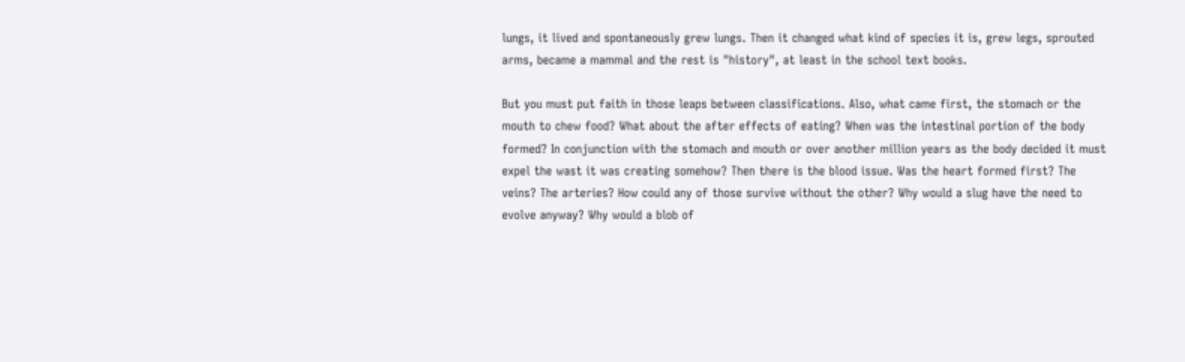lungs, it lived and spontaneously grew lungs. Then it changed what kind of species it is, grew legs, sprouted arms, became a mammal and the rest is "history", at least in the school text books.

But you must put faith in those leaps between classifications. Also, what came first, the stomach or the mouth to chew food? What about the after effects of eating? When was the intestinal portion of the body formed? In conjunction with the stomach and mouth or over another million years as the body decided it must expel the wast it was creating somehow? Then there is the blood issue. Was the heart formed first? The veins? The arteries? How could any of those survive without the other? Why would a slug have the need to evolve anyway? Why would a blob of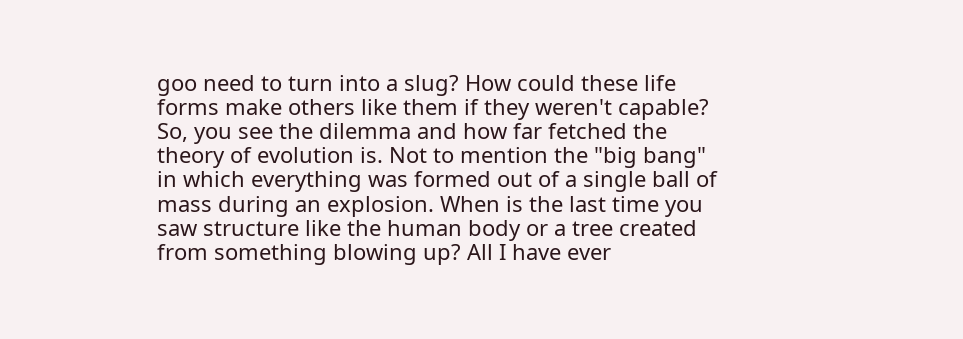goo need to turn into a slug? How could these life forms make others like them if they weren't capable? So, you see the dilemma and how far fetched the theory of evolution is. Not to mention the "big bang" in which everything was formed out of a single ball of mass during an explosion. When is the last time you saw structure like the human body or a tree created from something blowing up? All I have ever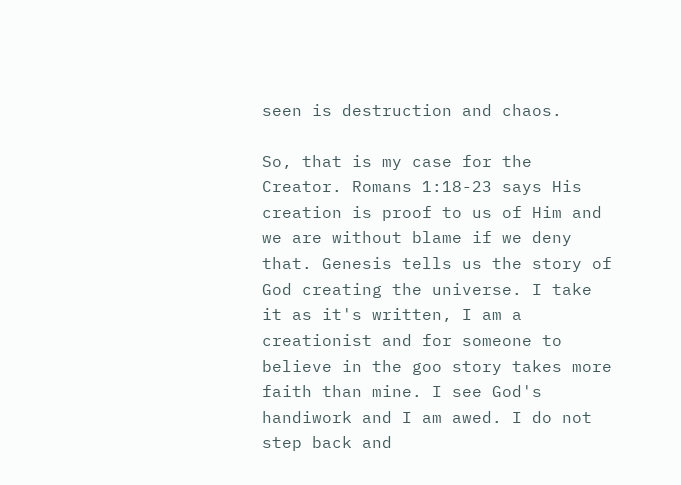seen is destruction and chaos.

So, that is my case for the Creator. Romans 1:18-23 says His creation is proof to us of Him and we are without blame if we deny that. Genesis tells us the story of God creating the universe. I take it as it's written, I am a creationist and for someone to believe in the goo story takes more faith than mine. I see God's handiwork and I am awed. I do not step back and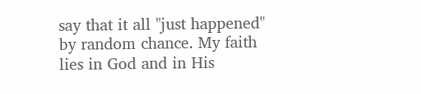say that it all "just happened" by random chance. My faith lies in God and in His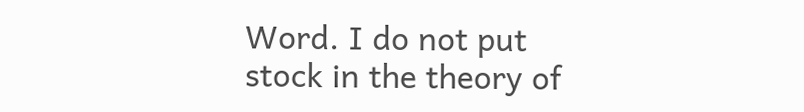Word. I do not put stock in the theory of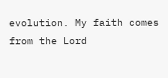evolution. My faith comes from the Lord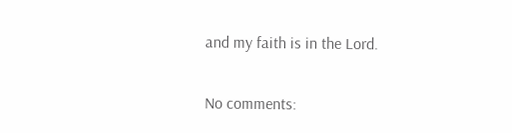and my faith is in the Lord.

No comments: